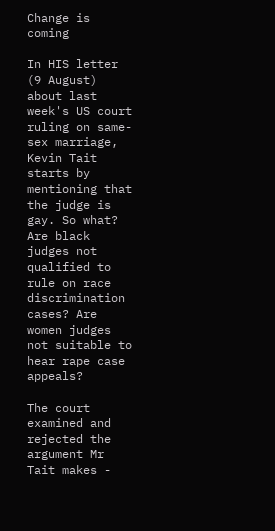Change is coming

In HIS letter (9 August) about last week's US court ruling on same-sex marriage, Kevin Tait starts by mentioning that the judge is gay. So what? Are black judges not qualified to rule on race discrimination cases? Are women judges not suitable to hear rape case appeals?

The court examined and rejected the argument Mr Tait makes -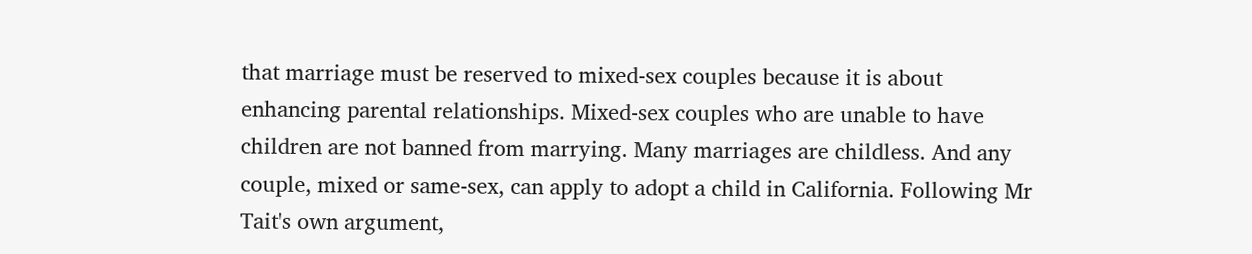that marriage must be reserved to mixed-sex couples because it is about enhancing parental relationships. Mixed-sex couples who are unable to have children are not banned from marrying. Many marriages are childless. And any couple, mixed or same-sex, can apply to adopt a child in California. Following Mr Tait's own argument,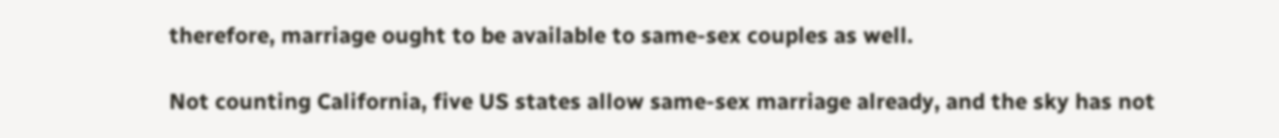therefore, marriage ought to be available to same-sex couples as well.

Not counting California, five US states allow same-sex marriage already, and the sky has not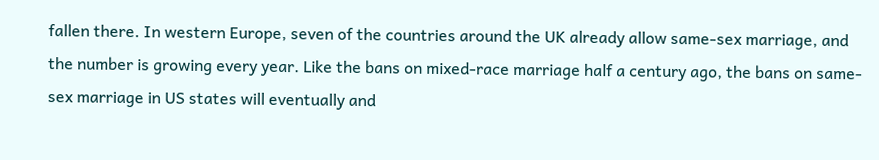fallen there. In western Europe, seven of the countries around the UK already allow same-sex marriage, and the number is growing every year. Like the bans on mixed-race marriage half a century ago, the bans on same-sex marriage in US states will eventually and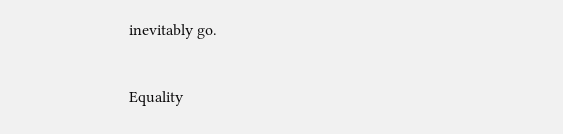inevitably go.


Equality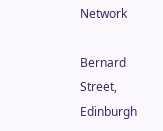Network

Bernard Street, Edinburgh